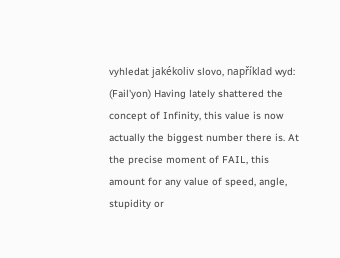vyhledat jakékoliv slovo, například wyd:
(Fail'yon) Having lately shattered the concept of Infinity, this value is now actually the biggest number there is. At the precise moment of FAIL, this amount for any value of speed, angle, stupidity or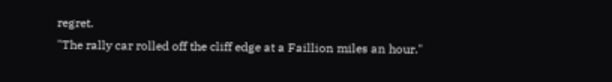regret.
"The rally car rolled off the cliff edge at a Faillion miles an hour."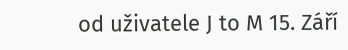od uživatele J to M 15. Září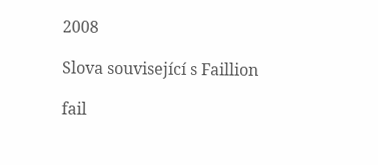2008

Slova související s Faillion

fail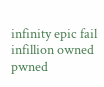infinity epic fail infillion owned pwned